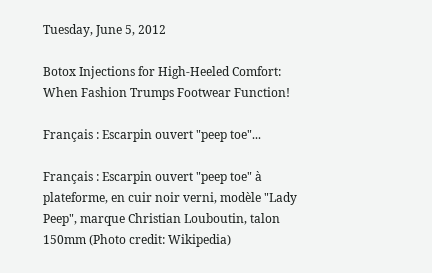Tuesday, June 5, 2012

Botox Injections for High-Heeled Comfort: When Fashion Trumps Footwear Function!

Français : Escarpin ouvert "peep toe"...

Français : Escarpin ouvert "peep toe" à plateforme, en cuir noir verni, modèle "Lady Peep", marque Christian Louboutin, talon 150mm (Photo credit: Wikipedia)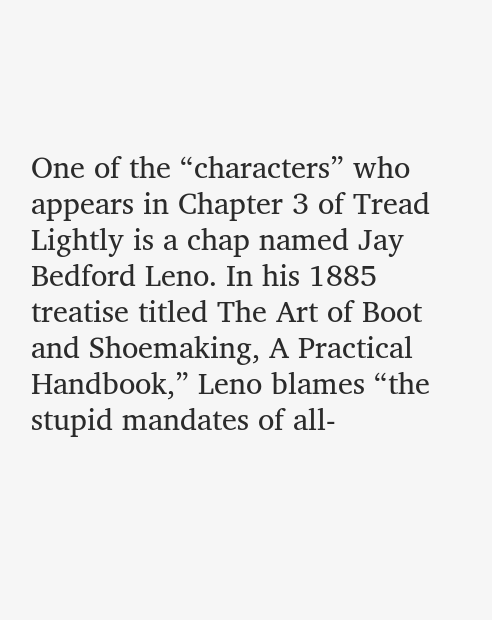One of the “characters” who appears in Chapter 3 of Tread Lightly is a chap named Jay Bedford Leno. In his 1885 treatise titled The Art of Boot and Shoemaking, A Practical Handbook,” Leno blames “the stupid mandates of all-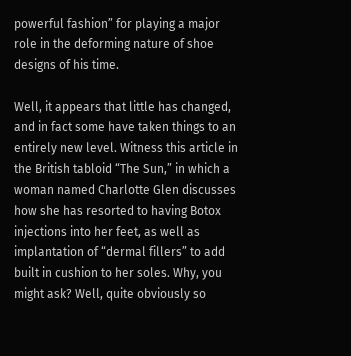powerful fashion” for playing a major role in the deforming nature of shoe designs of his time.

Well, it appears that little has changed, and in fact some have taken things to an entirely new level. Witness this article in the British tabloid “The Sun,” in which a woman named Charlotte Glen discusses how she has resorted to having Botox injections into her feet, as well as implantation of “dermal fillers” to add built in cushion to her soles. Why, you might ask? Well, quite obviously so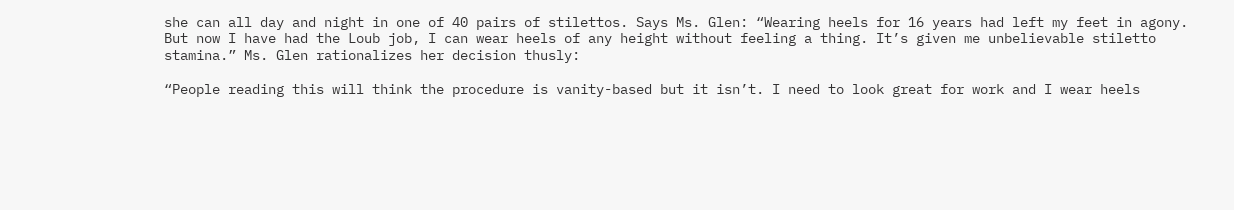she can all day and night in one of 40 pairs of stilettos. Says Ms. Glen: “Wearing heels for 16 years had left my feet in agony. But now I have had the Loub job, I can wear heels of any height without feeling a thing. It’s given me unbelievable stiletto stamina.” Ms. Glen rationalizes her decision thusly:

“People reading this will think the procedure is vanity-based but it isn’t. I need to look great for work and I wear heels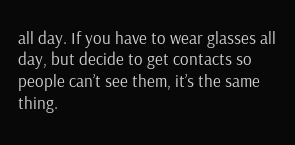all day. If you have to wear glasses all day, but decide to get contacts so people can’t see them, it’s the same thing.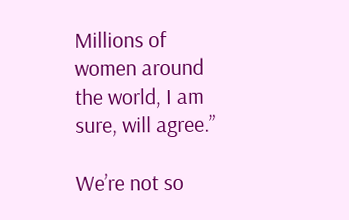Millions of women around the world, I am sure, will agree.”

We’re not so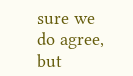sure we do agree, but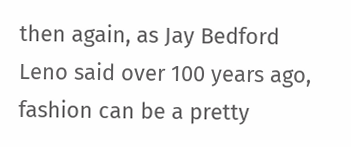then again, as Jay Bedford Leno said over 100 years ago, fashion can be a pretty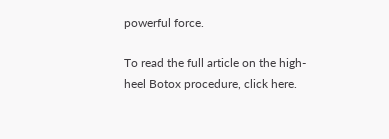powerful force.

To read the full article on the high-heel Botox procedure, click here.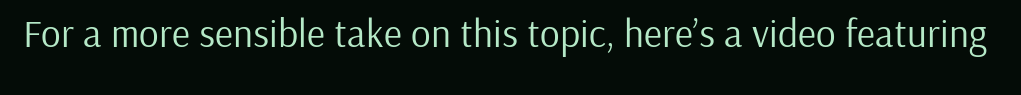For a more sensible take on this topic, here’s a video featuring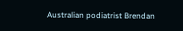Australian podiatrist Brendan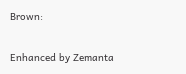Brown:

Enhanced by Zemanta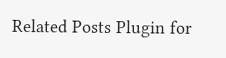Related Posts Plugin for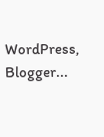WordPress, Blogger...